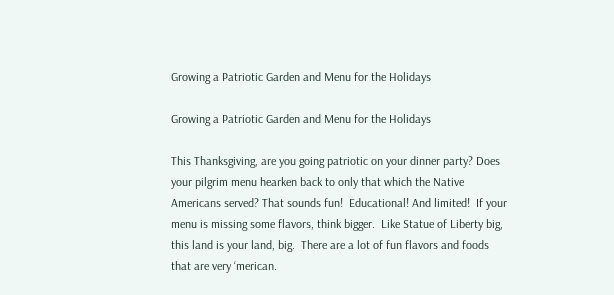Growing a Patriotic Garden and Menu for the Holidays

Growing a Patriotic Garden and Menu for the Holidays

This Thanksgiving, are you going patriotic on your dinner party? Does your pilgrim menu hearken back to only that which the Native Americans served? That sounds fun!  Educational! And limited!  If your menu is missing some flavors, think bigger.  Like Statue of Liberty big, this land is your land, big.  There are a lot of fun flavors and foods that are very ‘merican.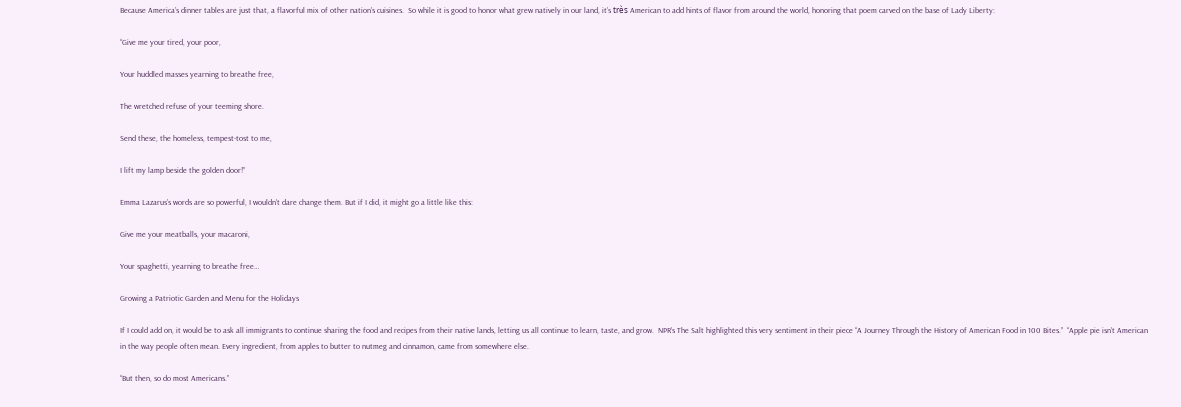Because America’s dinner tables are just that, a flavorful mix of other nation’s cuisines.  So while it is good to honor what grew natively in our land, it’s très American to add hints of flavor from around the world, honoring that poem carved on the base of Lady Liberty:

“Give me your tired, your poor,

Your huddled masses yearning to breathe free,

The wretched refuse of your teeming shore.

Send these, the homeless, tempest-tost to me,

I lift my lamp beside the golden door!”

Emma Lazarus’s words are so powerful, I wouldn’t dare change them. But if I did, it might go a little like this:

Give me your meatballs, your macaroni,

Your spaghetti, yearning to breathe free…

Growing a Patriotic Garden and Menu for the Holidays

If I could add on, it would be to ask all immigrants to continue sharing the food and recipes from their native lands, letting us all continue to learn, taste, and grow.  NPR’s The Salt highlighted this very sentiment in their piece “A Journey Through the History of American Food in 100 Bites.”  “Apple pie isn’t American in the way people often mean. Every ingredient, from apples to butter to nutmeg and cinnamon, came from somewhere else.

“But then, so do most Americans.”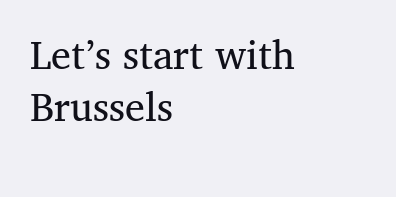Let’s start with Brussels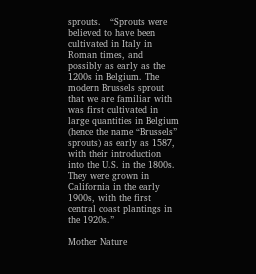sprouts.   “Sprouts were believed to have been cultivated in Italy in Roman times, and possibly as early as the 1200s in Belgium. The modern Brussels sprout that we are familiar with was first cultivated in large quantities in Belgium (hence the name “Brussels” sprouts) as early as 1587, with their introduction into the U.S. in the 1800s. They were grown in California in the early 1900s, with the first central coast plantings in the 1920s.”

Mother Nature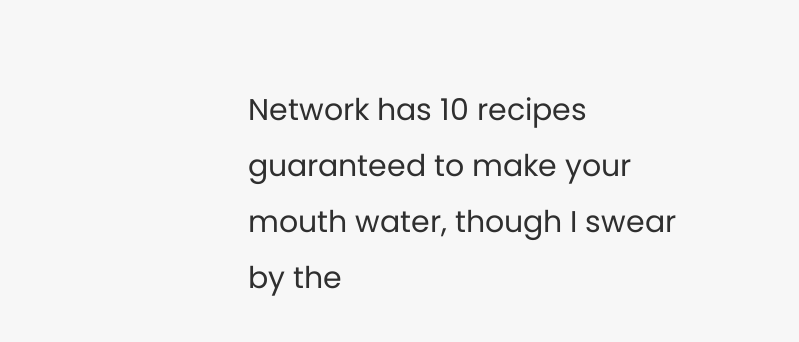Network has 10 recipes guaranteed to make your mouth water, though I swear by the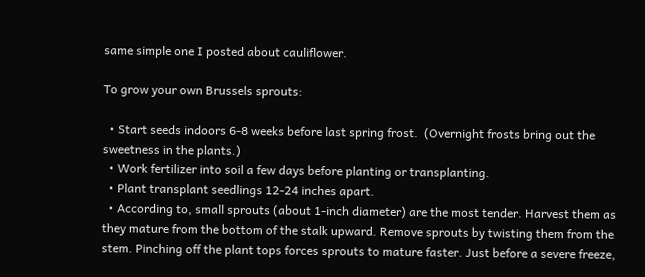same simple one I posted about cauliflower.

To grow your own Brussels sprouts:

  • Start seeds indoors 6-8 weeks before last spring frost.  (Overnight frosts bring out the sweetness in the plants.)
  • Work fertilizer into soil a few days before planting or transplanting.
  • Plant transplant seedlings 12-24 inches apart.
  • According to, small sprouts (about 1-inch diameter) are the most tender. Harvest them as they mature from the bottom of the stalk upward. Remove sprouts by twisting them from the stem. Pinching off the plant tops forces sprouts to mature faster. Just before a severe freeze,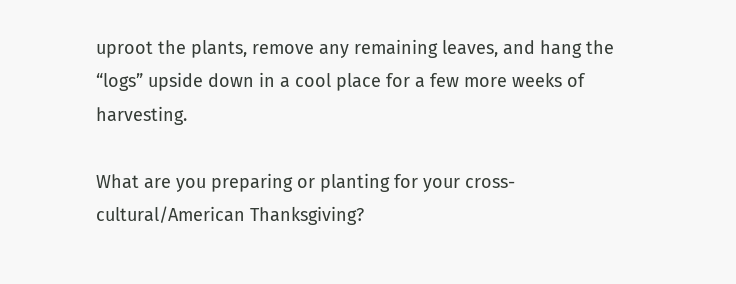uproot the plants, remove any remaining leaves, and hang the “logs” upside down in a cool place for a few more weeks of harvesting.

What are you preparing or planting for your cross-cultural/American Thanksgiving?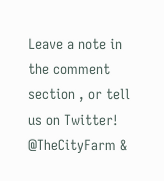Leave a note in the comment section , or tell us on Twitter!  @TheCityFarm &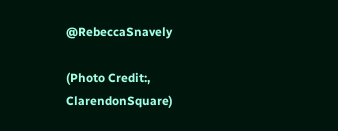@RebeccaSnavely

(Photo Credit:, ClarendonSquare)